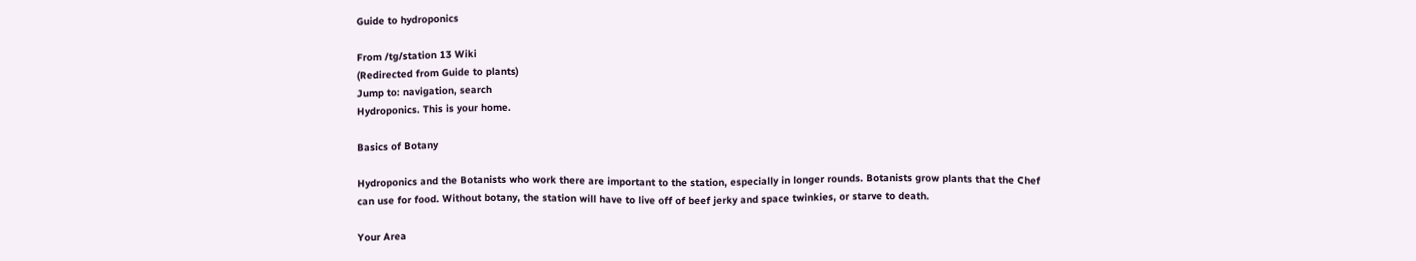Guide to hydroponics

From /tg/station 13 Wiki
(Redirected from Guide to plants)
Jump to: navigation, search
Hydroponics. This is your home.

Basics of Botany

Hydroponics and the Botanists who work there are important to the station, especially in longer rounds. Botanists grow plants that the Chef can use for food. Without botany, the station will have to live off of beef jerky and space twinkies, or starve to death.

Your Area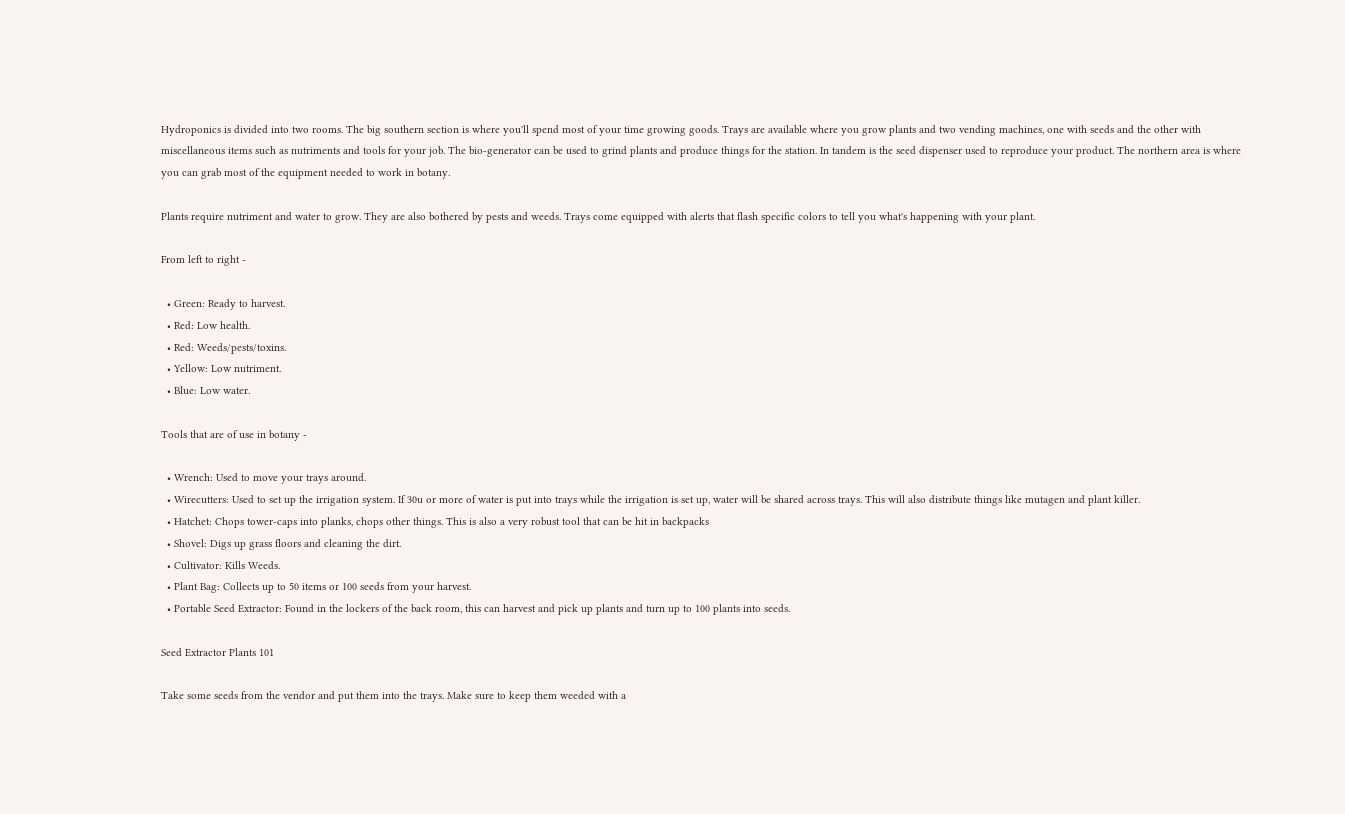Hydroponics is divided into two rooms. The big southern section is where you'll spend most of your time growing goods. Trays are available where you grow plants and two vending machines, one with seeds and the other with miscellaneous items such as nutriments and tools for your job. The bio-generator can be used to grind plants and produce things for the station. In tandem is the seed dispenser used to reproduce your product. The northern area is where you can grab most of the equipment needed to work in botany.

Plants require nutriment and water to grow. They are also bothered by pests and weeds. Trays come equipped with alerts that flash specific colors to tell you what's happening with your plant.

From left to right -

  • Green: Ready to harvest.
  • Red: Low health.
  • Red: Weeds/pests/toxins.
  • Yellow: Low nutriment.
  • Blue: Low water.

Tools that are of use in botany -

  • Wrench: Used to move your trays around.
  • Wirecutters: Used to set up the irrigation system. If 30u or more of water is put into trays while the irrigation is set up, water will be shared across trays. This will also distribute things like mutagen and plant killer.
  • Hatchet: Chops tower-caps into planks, chops other things. This is also a very robust tool that can be hit in backpacks
  • Shovel: Digs up grass floors and cleaning the dirt.
  • Cultivator: Kills Weeds.
  • Plant Bag: Collects up to 50 items or 100 seeds from your harvest.
  • Portable Seed Extractor: Found in the lockers of the back room, this can harvest and pick up plants and turn up to 100 plants into seeds.

Seed Extractor Plants 101

Take some seeds from the vendor and put them into the trays. Make sure to keep them weeded with a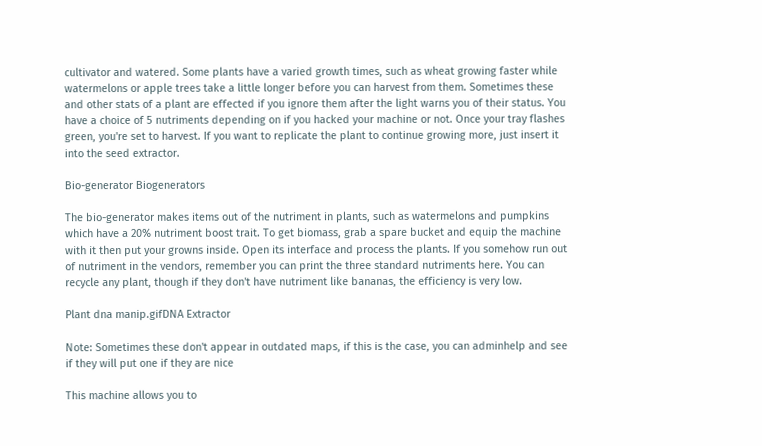cultivator and watered. Some plants have a varied growth times, such as wheat growing faster while watermelons or apple trees take a little longer before you can harvest from them. Sometimes these and other stats of a plant are effected if you ignore them after the light warns you of their status. You have a choice of 5 nutriments depending on if you hacked your machine or not. Once your tray flashes green, you're set to harvest. If you want to replicate the plant to continue growing more, just insert it into the seed extractor.

Bio-generator Biogenerators

The bio-generator makes items out of the nutriment in plants, such as watermelons and pumpkins which have a 20% nutriment boost trait. To get biomass, grab a spare bucket and equip the machine with it then put your growns inside. Open its interface and process the plants. If you somehow run out of nutriment in the vendors, remember you can print the three standard nutriments here. You can recycle any plant, though if they don't have nutriment like bananas, the efficiency is very low.

Plant dna manip.gifDNA Extractor

Note: Sometimes these don't appear in outdated maps, if this is the case, you can adminhelp and see if they will put one if they are nice

This machine allows you to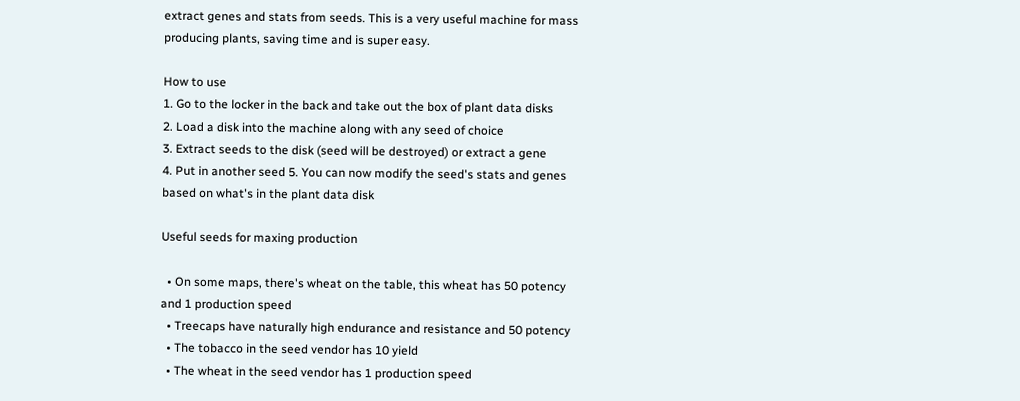extract genes and stats from seeds. This is a very useful machine for mass producing plants, saving time and is super easy.

How to use
1. Go to the locker in the back and take out the box of plant data disks
2. Load a disk into the machine along with any seed of choice
3. Extract seeds to the disk (seed will be destroyed) or extract a gene
4. Put in another seed 5. You can now modify the seed's stats and genes based on what's in the plant data disk

Useful seeds for maxing production

  • On some maps, there's wheat on the table, this wheat has 50 potency and 1 production speed
  • Treecaps have naturally high endurance and resistance and 50 potency
  • The tobacco in the seed vendor has 10 yield
  • The wheat in the seed vendor has 1 production speed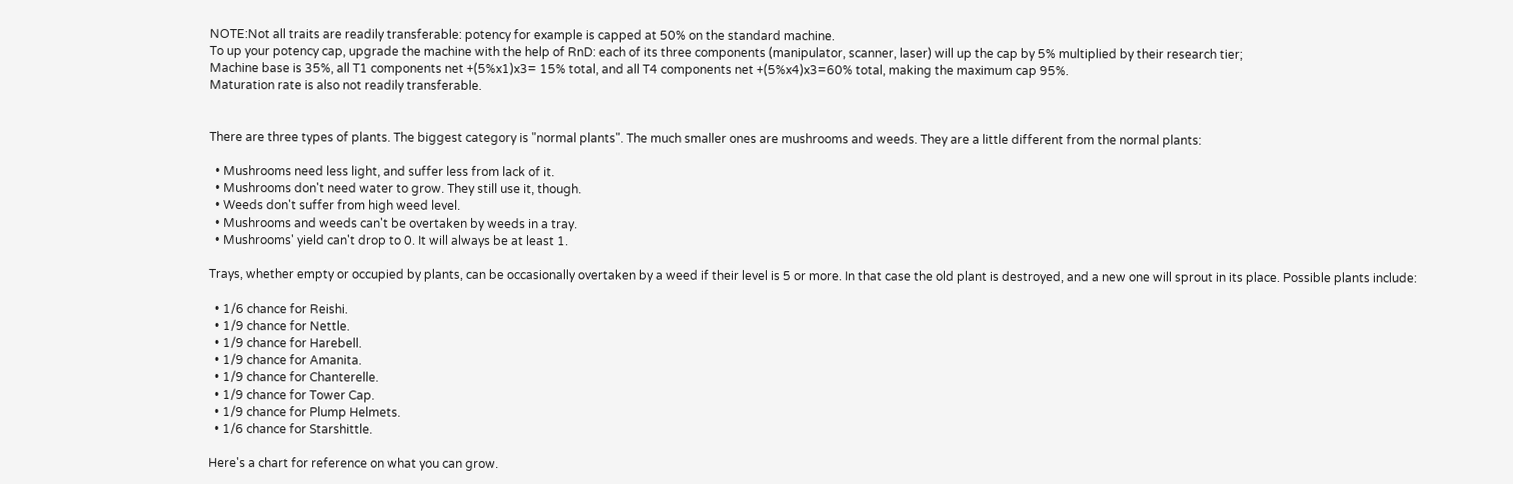NOTE:Not all traits are readily transferable: potency for example is capped at 50% on the standard machine.
To up your potency cap, upgrade the machine with the help of RnD: each of its three components (manipulator, scanner, laser) will up the cap by 5% multiplied by their research tier;
Machine base is 35%, all T1 components net +(5%x1)x3= 15% total, and all T4 components net +(5%x4)x3=60% total, making the maximum cap 95%.
Maturation rate is also not readily transferable.


There are three types of plants. The biggest category is "normal plants". The much smaller ones are mushrooms and weeds. They are a little different from the normal plants:

  • Mushrooms need less light, and suffer less from lack of it.
  • Mushrooms don't need water to grow. They still use it, though.
  • Weeds don't suffer from high weed level.
  • Mushrooms and weeds can't be overtaken by weeds in a tray.
  • Mushrooms' yield can't drop to 0. It will always be at least 1.

Trays, whether empty or occupied by plants, can be occasionally overtaken by a weed if their level is 5 or more. In that case the old plant is destroyed, and a new one will sprout in its place. Possible plants include:

  • 1/6 chance for Reishi.
  • 1/9 chance for Nettle.
  • 1/9 chance for Harebell.
  • 1/9 chance for Amanita.
  • 1/9 chance for Chanterelle.
  • 1/9 chance for Tower Cap.
  • 1/9 chance for Plump Helmets.
  • 1/6 chance for Starshittle.

Here's a chart for reference on what you can grow.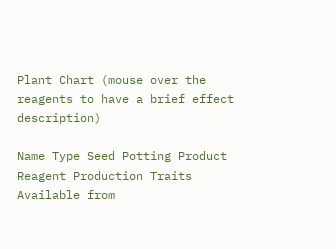Plant Chart (mouse over the reagents to have a brief effect description)

Name Type Seed Potting Product Reagent Production Traits Available from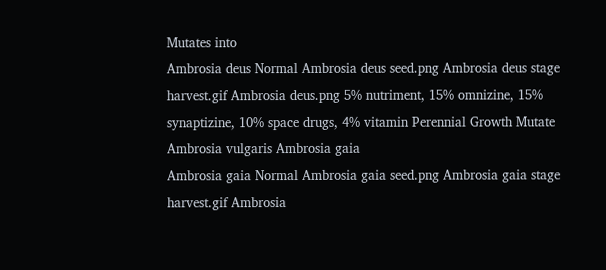Mutates into
Ambrosia deus Normal Ambrosia deus seed.png Ambrosia deus stage harvest.gif Ambrosia deus.png 5% nutriment, 15% omnizine, 15% synaptizine, 10% space drugs, 4% vitamin Perennial Growth Mutate Ambrosia vulgaris Ambrosia gaia
Ambrosia gaia Normal Ambrosia gaia seed.png Ambrosia gaia stage harvest.gif Ambrosia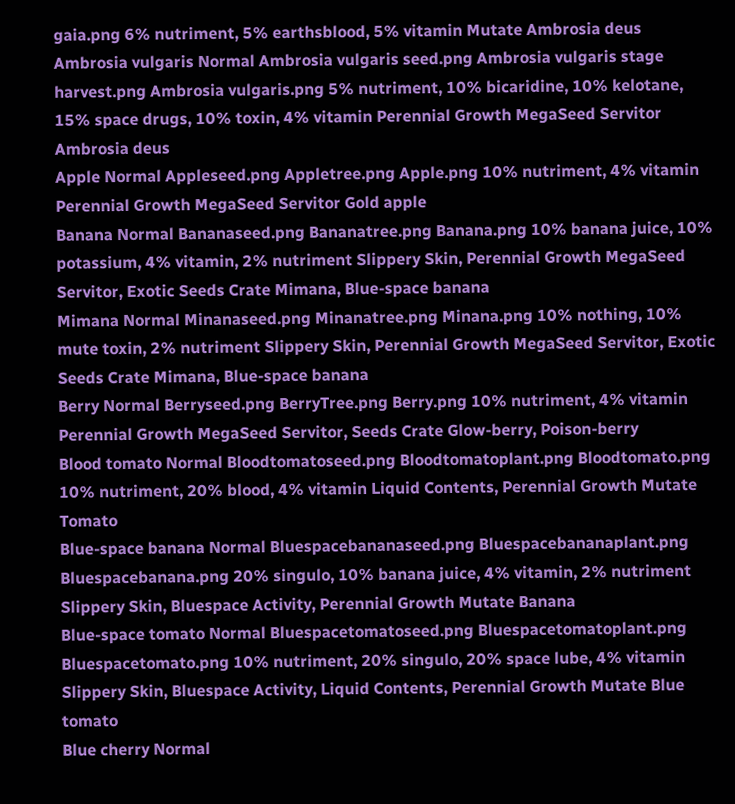gaia.png 6% nutriment, 5% earthsblood, 5% vitamin Mutate Ambrosia deus
Ambrosia vulgaris Normal Ambrosia vulgaris seed.png Ambrosia vulgaris stage harvest.png Ambrosia vulgaris.png 5% nutriment, 10% bicaridine, 10% kelotane, 15% space drugs, 10% toxin, 4% vitamin Perennial Growth MegaSeed Servitor Ambrosia deus
Apple Normal Appleseed.png Appletree.png Apple.png 10% nutriment, 4% vitamin Perennial Growth MegaSeed Servitor Gold apple
Banana Normal Bananaseed.png Bananatree.png Banana.png 10% banana juice, 10% potassium, 4% vitamin, 2% nutriment Slippery Skin, Perennial Growth MegaSeed Servitor, Exotic Seeds Crate Mimana, Blue-space banana
Mimana Normal Minanaseed.png Minanatree.png Minana.png 10% nothing, 10% mute toxin, 2% nutriment Slippery Skin, Perennial Growth MegaSeed Servitor, Exotic Seeds Crate Mimana, Blue-space banana
Berry Normal Berryseed.png BerryTree.png Berry.png 10% nutriment, 4% vitamin Perennial Growth MegaSeed Servitor, Seeds Crate Glow-berry, Poison-berry
Blood tomato Normal Bloodtomatoseed.png Bloodtomatoplant.png Bloodtomato.png 10% nutriment, 20% blood, 4% vitamin Liquid Contents, Perennial Growth Mutate Tomato
Blue-space banana Normal Bluespacebananaseed.png Bluespacebananaplant.png Bluespacebanana.png 20% singulo, 10% banana juice, 4% vitamin, 2% nutriment Slippery Skin, Bluespace Activity, Perennial Growth Mutate Banana
Blue-space tomato Normal Bluespacetomatoseed.png Bluespacetomatoplant.png Bluespacetomato.png 10% nutriment, 20% singulo, 20% space lube, 4% vitamin Slippery Skin, Bluespace Activity, Liquid Contents, Perennial Growth Mutate Blue tomato
Blue cherry Normal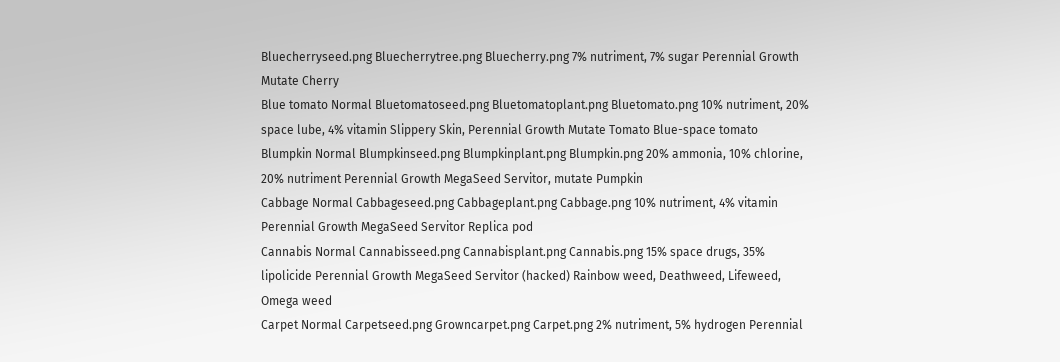Bluecherryseed.png Bluecherrytree.png Bluecherry.png 7% nutriment, 7% sugar Perennial Growth Mutate Cherry
Blue tomato Normal Bluetomatoseed.png Bluetomatoplant.png Bluetomato.png 10% nutriment, 20% space lube, 4% vitamin Slippery Skin, Perennial Growth Mutate Tomato Blue-space tomato
Blumpkin Normal Blumpkinseed.png Blumpkinplant.png Blumpkin.png 20% ammonia, 10% chlorine, 20% nutriment Perennial Growth MegaSeed Servitor, mutate Pumpkin
Cabbage Normal Cabbageseed.png Cabbageplant.png Cabbage.png 10% nutriment, 4% vitamin Perennial Growth MegaSeed Servitor Replica pod
Cannabis Normal Cannabisseed.png Cannabisplant.png Cannabis.png 15% space drugs, 35% lipolicide Perennial Growth MegaSeed Servitor (hacked) Rainbow weed, Deathweed, Lifeweed, Omega weed
Carpet Normal Carpetseed.png Growncarpet.png Carpet.png 2% nutriment, 5% hydrogen Perennial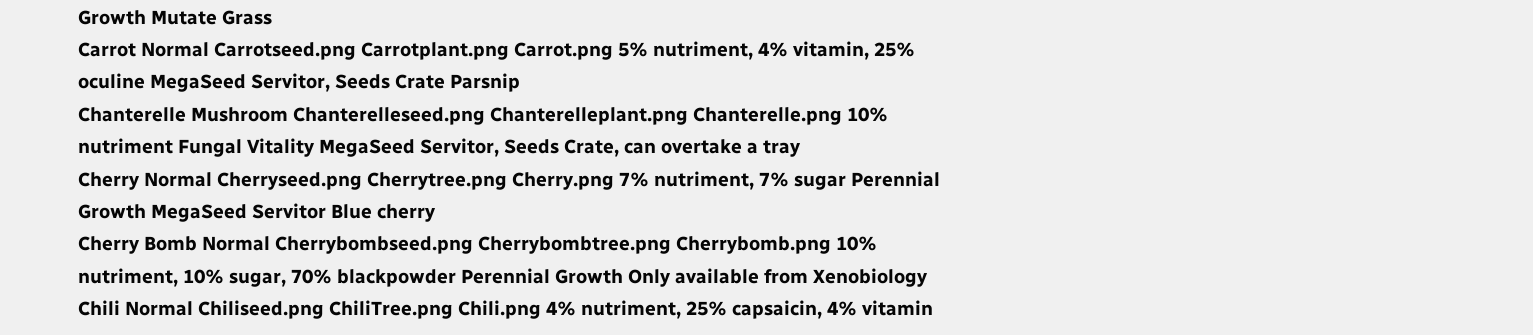Growth Mutate Grass
Carrot Normal Carrotseed.png Carrotplant.png Carrot.png 5% nutriment, 4% vitamin, 25% oculine MegaSeed Servitor, Seeds Crate Parsnip
Chanterelle Mushroom Chanterelleseed.png Chanterelleplant.png Chanterelle.png 10% nutriment Fungal Vitality MegaSeed Servitor, Seeds Crate, can overtake a tray
Cherry Normal Cherryseed.png Cherrytree.png Cherry.png 7% nutriment, 7% sugar Perennial Growth MegaSeed Servitor Blue cherry
Cherry Bomb Normal Cherrybombseed.png Cherrybombtree.png Cherrybomb.png 10% nutriment, 10% sugar, 70% blackpowder Perennial Growth Only available from Xenobiology
Chili Normal Chiliseed.png ChiliTree.png Chili.png 4% nutriment, 25% capsaicin, 4% vitamin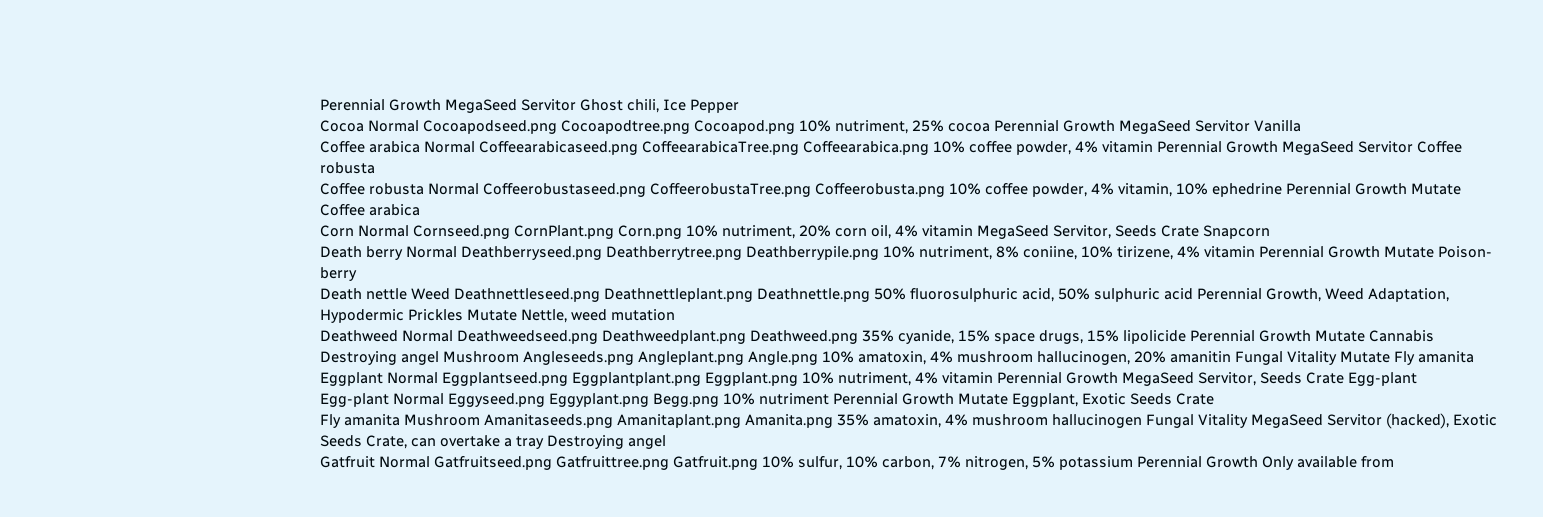Perennial Growth MegaSeed Servitor Ghost chili, Ice Pepper
Cocoa Normal Cocoapodseed.png Cocoapodtree.png Cocoapod.png 10% nutriment, 25% cocoa Perennial Growth MegaSeed Servitor Vanilla
Coffee arabica Normal Coffeearabicaseed.png CoffeearabicaTree.png Coffeearabica.png 10% coffee powder, 4% vitamin Perennial Growth MegaSeed Servitor Coffee robusta
Coffee robusta Normal Coffeerobustaseed.png CoffeerobustaTree.png Coffeerobusta.png 10% coffee powder, 4% vitamin, 10% ephedrine Perennial Growth Mutate Coffee arabica
Corn Normal Cornseed.png CornPlant.png Corn.png 10% nutriment, 20% corn oil, 4% vitamin MegaSeed Servitor, Seeds Crate Snapcorn
Death berry Normal Deathberryseed.png Deathberrytree.png Deathberrypile.png 10% nutriment, 8% coniine, 10% tirizene, 4% vitamin Perennial Growth Mutate Poison-berry
Death nettle Weed Deathnettleseed.png Deathnettleplant.png Deathnettle.png 50% fluorosulphuric acid, 50% sulphuric acid Perennial Growth, Weed Adaptation, Hypodermic Prickles Mutate Nettle, weed mutation
Deathweed Normal Deathweedseed.png Deathweedplant.png Deathweed.png 35% cyanide, 15% space drugs, 15% lipolicide Perennial Growth Mutate Cannabis
Destroying angel Mushroom Angleseeds.png Angleplant.png Angle.png 10% amatoxin, 4% mushroom hallucinogen, 20% amanitin Fungal Vitality Mutate Fly amanita
Eggplant Normal Eggplantseed.png Eggplantplant.png Eggplant.png 10% nutriment, 4% vitamin Perennial Growth MegaSeed Servitor, Seeds Crate Egg-plant
Egg-plant Normal Eggyseed.png Eggyplant.png Begg.png 10% nutriment Perennial Growth Mutate Eggplant, Exotic Seeds Crate
Fly amanita Mushroom Amanitaseeds.png Amanitaplant.png Amanita.png 35% amatoxin, 4% mushroom hallucinogen Fungal Vitality MegaSeed Servitor (hacked), Exotic Seeds Crate, can overtake a tray Destroying angel
Gatfruit Normal Gatfruitseed.png Gatfruittree.png Gatfruit.png 10% sulfur, 10% carbon, 7% nitrogen, 5% potassium Perennial Growth Only available from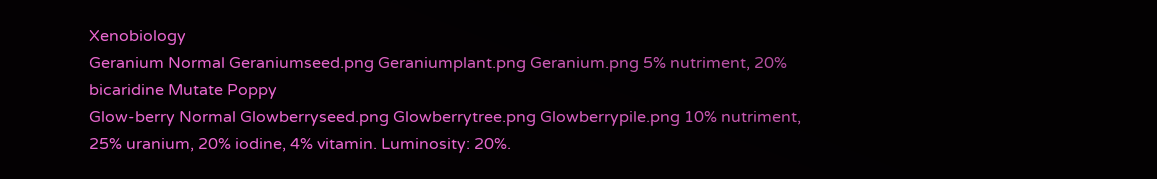Xenobiology
Geranium Normal Geraniumseed.png Geraniumplant.png Geranium.png 5% nutriment, 20% bicaridine Mutate Poppy
Glow-berry Normal Glowberryseed.png Glowberrytree.png Glowberrypile.png 10% nutriment, 25% uranium, 20% iodine, 4% vitamin. Luminosity: 20%.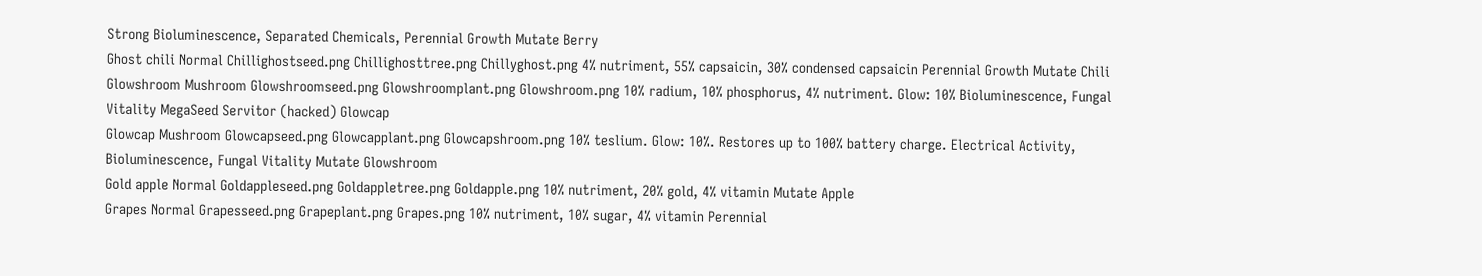Strong Bioluminescence, Separated Chemicals, Perennial Growth Mutate Berry
Ghost chili Normal Chillighostseed.png Chillighosttree.png Chillyghost.png 4% nutriment, 55% capsaicin, 30% condensed capsaicin Perennial Growth Mutate Chili
Glowshroom Mushroom Glowshroomseed.png Glowshroomplant.png Glowshroom.png 10% radium, 10% phosphorus, 4% nutriment. Glow: 10% Bioluminescence, Fungal Vitality MegaSeed Servitor (hacked) Glowcap
Glowcap Mushroom Glowcapseed.png Glowcapplant.png Glowcapshroom.png 10% teslium. Glow: 10%. Restores up to 100% battery charge. Electrical Activity, Bioluminescence, Fungal Vitality Mutate Glowshroom
Gold apple Normal Goldappleseed.png Goldappletree.png Goldapple.png 10% nutriment, 20% gold, 4% vitamin Mutate Apple
Grapes Normal Grapesseed.png Grapeplant.png Grapes.png 10% nutriment, 10% sugar, 4% vitamin Perennial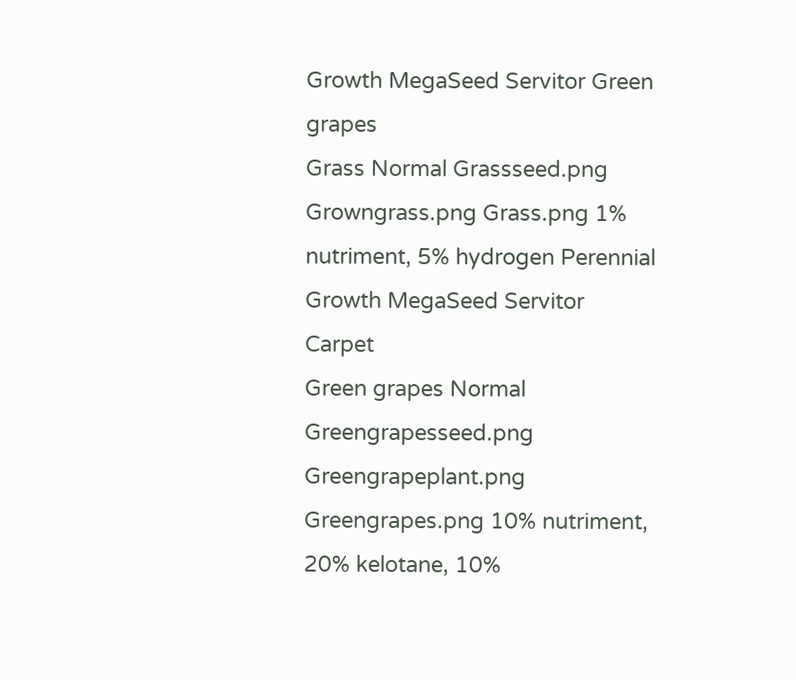Growth MegaSeed Servitor Green grapes
Grass Normal Grassseed.png Growngrass.png Grass.png 1% nutriment, 5% hydrogen Perennial Growth MegaSeed Servitor Carpet
Green grapes Normal Greengrapesseed.png Greengrapeplant.png Greengrapes.png 10% nutriment, 20% kelotane, 10%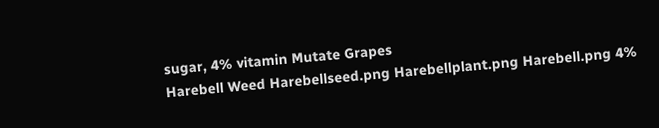sugar, 4% vitamin Mutate Grapes
Harebell Weed Harebellseed.png Harebellplant.png Harebell.png 4%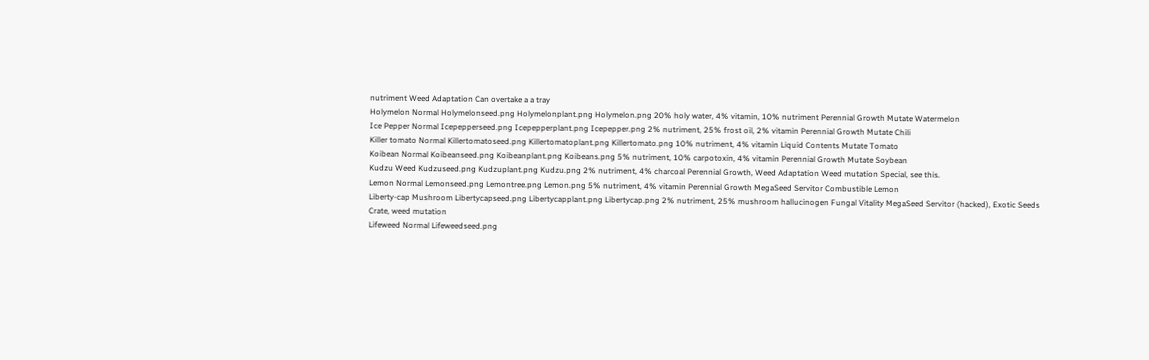nutriment Weed Adaptation Can overtake a a tray
Holymelon Normal Holymelonseed.png Holymelonplant.png Holymelon.png 20% holy water, 4% vitamin, 10% nutriment Perennial Growth Mutate Watermelon
Ice Pepper Normal Icepepperseed.png Icepepperplant.png Icepepper.png 2% nutriment, 25% frost oil, 2% vitamin Perennial Growth Mutate Chili
Killer tomato Normal Killertomatoseed.png Killertomatoplant.png Killertomato.png 10% nutriment, 4% vitamin Liquid Contents Mutate Tomato
Koibean Normal Koibeanseed.png Koibeanplant.png Koibeans.png 5% nutriment, 10% carpotoxin, 4% vitamin Perennial Growth Mutate Soybean
Kudzu Weed Kudzuseed.png Kudzuplant.png Kudzu.png 2% nutriment, 4% charcoal Perennial Growth, Weed Adaptation Weed mutation Special, see this.
Lemon Normal Lemonseed.png Lemontree.png Lemon.png 5% nutriment, 4% vitamin Perennial Growth MegaSeed Servitor Combustible Lemon
Liberty-cap Mushroom Libertycapseed.png Libertycapplant.png Libertycap.png 2% nutriment, 25% mushroom hallucinogen Fungal Vitality MegaSeed Servitor (hacked), Exotic Seeds Crate, weed mutation
Lifeweed Normal Lifeweedseed.png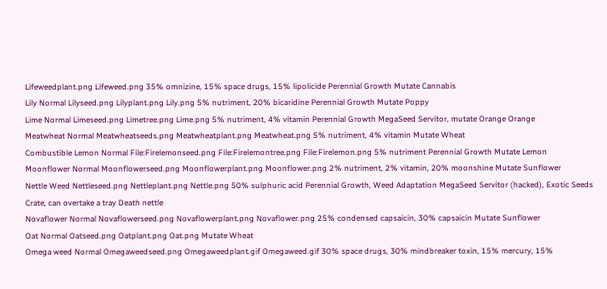Lifeweedplant.png Lifeweed.png 35% omnizine, 15% space drugs, 15% lipolicide Perennial Growth Mutate Cannabis
Lily Normal Lilyseed.png Lilyplant.png Lily.png 5% nutriment, 20% bicaridine Perennial Growth Mutate Poppy
Lime Normal Limeseed.png Limetree.png Lime.png 5% nutriment, 4% vitamin Perennial Growth MegaSeed Servitor, mutate Orange Orange
Meatwheat Normal Meatwheatseeds.png Meatwheatplant.png Meatwheat.png 5% nutriment, 4% vitamin Mutate Wheat
Combustible Lemon Normal File:Firelemonseed.png File:Firelemontree.png File:Firelemon.png 5% nutriment Perennial Growth Mutate Lemon
Moonflower Normal Moonflowerseed.png Moonflowerplant.png Moonflower.png 2% nutriment, 2% vitamin, 20% moonshine Mutate Sunflower
Nettle Weed Nettleseed.png Nettleplant.png Nettle.png 50% sulphuric acid Perennial Growth, Weed Adaptation MegaSeed Servitor (hacked), Exotic Seeds Crate, can overtake a tray Death nettle
Novaflower Normal Novaflowerseed.png Novaflowerplant.png Novaflower.png 25% condensed capsaicin, 30% capsaicin Mutate Sunflower
Oat Normal Oatseed.png Oatplant.png Oat.png Mutate Wheat
Omega weed Normal Omegaweedseed.png Omegaweedplant.gif Omegaweed.gif 30% space drugs, 30% mindbreaker toxin, 15% mercury, 15%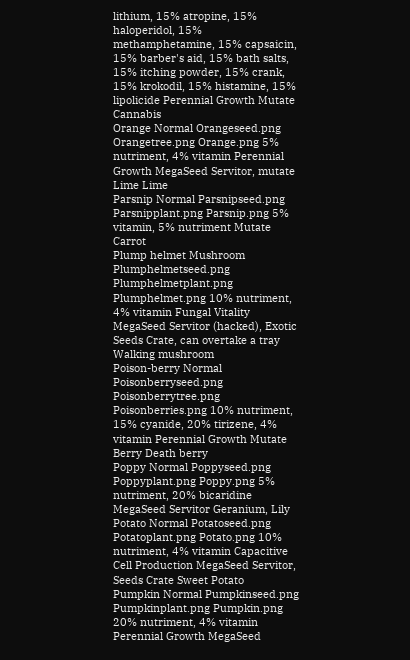lithium, 15% atropine, 15% haloperidol, 15% methamphetamine, 15% capsaicin, 15% barber's aid, 15% bath salts, 15% itching powder, 15% crank, 15% krokodil, 15% histamine, 15% lipolicide Perennial Growth Mutate Cannabis
Orange Normal Orangeseed.png Orangetree.png Orange.png 5% nutriment, 4% vitamin Perennial Growth MegaSeed Servitor, mutate Lime Lime
Parsnip Normal Parsnipseed.png Parsnipplant.png Parsnip.png 5% vitamin, 5% nutriment Mutate Carrot
Plump helmet Mushroom Plumphelmetseed.png Plumphelmetplant.png Plumphelmet.png 10% nutriment, 4% vitamin Fungal Vitality MegaSeed Servitor (hacked), Exotic Seeds Crate, can overtake a tray Walking mushroom
Poison-berry Normal Poisonberryseed.png Poisonberrytree.png Poisonberries.png 10% nutriment, 15% cyanide, 20% tirizene, 4% vitamin Perennial Growth Mutate Berry Death berry
Poppy Normal Poppyseed.png Poppyplant.png Poppy.png 5% nutriment, 20% bicaridine MegaSeed Servitor Geranium, Lily
Potato Normal Potatoseed.png Potatoplant.png Potato.png 10% nutriment, 4% vitamin Capacitive Cell Production MegaSeed Servitor, Seeds Crate Sweet Potato
Pumpkin Normal Pumpkinseed.png Pumpkinplant.png Pumpkin.png 20% nutriment, 4% vitamin Perennial Growth MegaSeed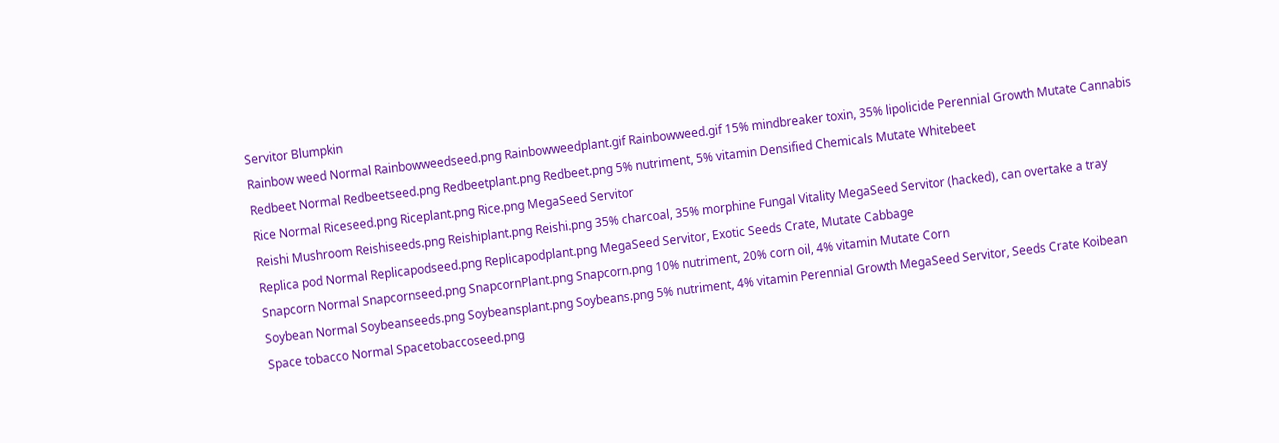Servitor Blumpkin
Rainbow weed Normal Rainbowweedseed.png Rainbowweedplant.gif Rainbowweed.gif 15% mindbreaker toxin, 35% lipolicide Perennial Growth Mutate Cannabis
Redbeet Normal Redbeetseed.png Redbeetplant.png Redbeet.png 5% nutriment, 5% vitamin Densified Chemicals Mutate Whitebeet
Rice Normal Riceseed.png Riceplant.png Rice.png MegaSeed Servitor
Reishi Mushroom Reishiseeds.png Reishiplant.png Reishi.png 35% charcoal, 35% morphine Fungal Vitality MegaSeed Servitor (hacked), can overtake a tray
Replica pod Normal Replicapodseed.png Replicapodplant.png MegaSeed Servitor, Exotic Seeds Crate, Mutate Cabbage
Snapcorn Normal Snapcornseed.png SnapcornPlant.png Snapcorn.png 10% nutriment, 20% corn oil, 4% vitamin Mutate Corn
Soybean Normal Soybeanseeds.png Soybeansplant.png Soybeans.png 5% nutriment, 4% vitamin Perennial Growth MegaSeed Servitor, Seeds Crate Koibean
Space tobacco Normal Spacetobaccoseed.png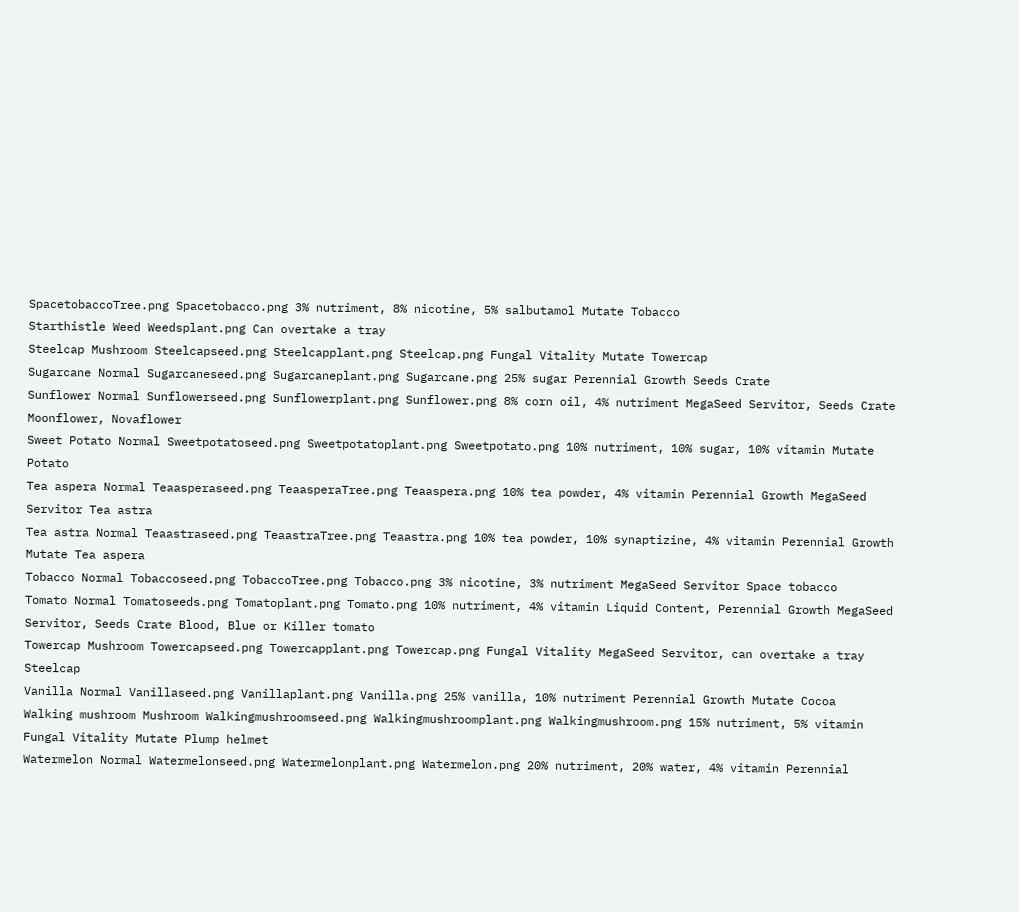SpacetobaccoTree.png Spacetobacco.png 3% nutriment, 8% nicotine, 5% salbutamol Mutate Tobacco
Starthistle Weed Weedsplant.png Can overtake a tray
Steelcap Mushroom Steelcapseed.png Steelcapplant.png Steelcap.png Fungal Vitality Mutate Towercap
Sugarcane Normal Sugarcaneseed.png Sugarcaneplant.png Sugarcane.png 25% sugar Perennial Growth Seeds Crate
Sunflower Normal Sunflowerseed.png Sunflowerplant.png Sunflower.png 8% corn oil, 4% nutriment MegaSeed Servitor, Seeds Crate Moonflower, Novaflower
Sweet Potato Normal Sweetpotatoseed.png Sweetpotatoplant.png Sweetpotato.png 10% nutriment, 10% sugar, 10% vitamin Mutate Potato
Tea aspera Normal Teaasperaseed.png TeaasperaTree.png Teaaspera.png 10% tea powder, 4% vitamin Perennial Growth MegaSeed Servitor Tea astra
Tea astra Normal Teaastraseed.png TeaastraTree.png Teaastra.png 10% tea powder, 10% synaptizine, 4% vitamin Perennial Growth Mutate Tea aspera
Tobacco Normal Tobaccoseed.png TobaccoTree.png Tobacco.png 3% nicotine, 3% nutriment MegaSeed Servitor Space tobacco
Tomato Normal Tomatoseeds.png Tomatoplant.png Tomato.png 10% nutriment, 4% vitamin Liquid Content, Perennial Growth MegaSeed Servitor, Seeds Crate Blood, Blue or Killer tomato
Towercap Mushroom Towercapseed.png Towercapplant.png Towercap.png Fungal Vitality MegaSeed Servitor, can overtake a tray Steelcap
Vanilla Normal Vanillaseed.png Vanillaplant.png Vanilla.png 25% vanilla, 10% nutriment Perennial Growth Mutate Cocoa
Walking mushroom Mushroom Walkingmushroomseed.png Walkingmushroomplant.png Walkingmushroom.png 15% nutriment, 5% vitamin Fungal Vitality Mutate Plump helmet
Watermelon Normal Watermelonseed.png Watermelonplant.png Watermelon.png 20% nutriment, 20% water, 4% vitamin Perennial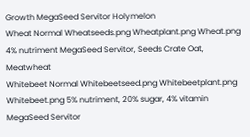Growth MegaSeed Servitor Holymelon
Wheat Normal Wheatseeds.png Wheatplant.png Wheat.png 4% nutriment MegaSeed Servitor, Seeds Crate Oat, Meatwheat
Whitebeet Normal Whitebeetseed.png Whitebeetplant.png Whitebeet.png 5% nutriment, 20% sugar, 4% vitamin MegaSeed Servitor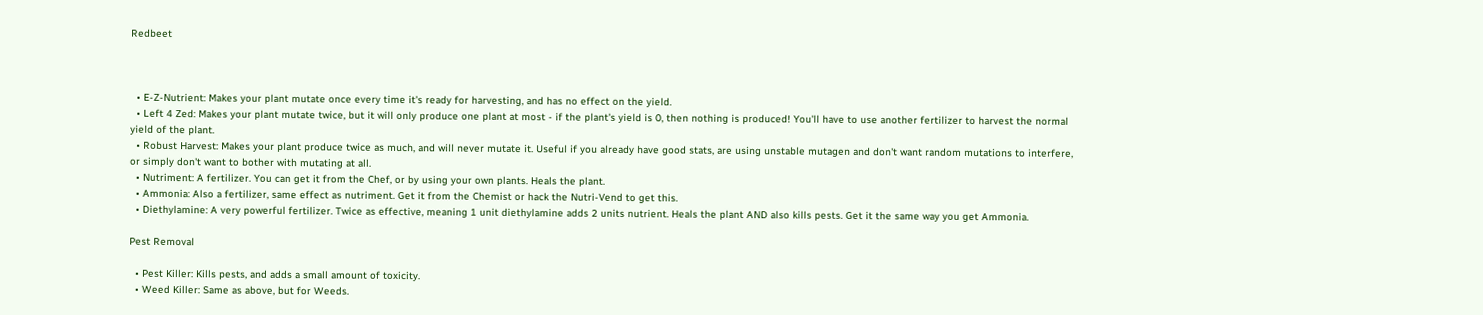Redbeet



  • E-Z-Nutrient: Makes your plant mutate once every time it's ready for harvesting, and has no effect on the yield.
  • Left 4 Zed: Makes your plant mutate twice, but it will only produce one plant at most - if the plant's yield is 0, then nothing is produced! You'll have to use another fertilizer to harvest the normal yield of the plant.
  • Robust Harvest: Makes your plant produce twice as much, and will never mutate it. Useful if you already have good stats, are using unstable mutagen and don't want random mutations to interfere, or simply don't want to bother with mutating at all.
  • Nutriment: A fertilizer. You can get it from the Chef, or by using your own plants. Heals the plant.
  • Ammonia: Also a fertilizer, same effect as nutriment. Get it from the Chemist or hack the Nutri-Vend to get this.
  • Diethylamine: A very powerful fertilizer. Twice as effective, meaning 1 unit diethylamine adds 2 units nutrient. Heals the plant AND also kills pests. Get it the same way you get Ammonia.

Pest Removal

  • Pest Killer: Kills pests, and adds a small amount of toxicity.
  • Weed Killer: Same as above, but for Weeds.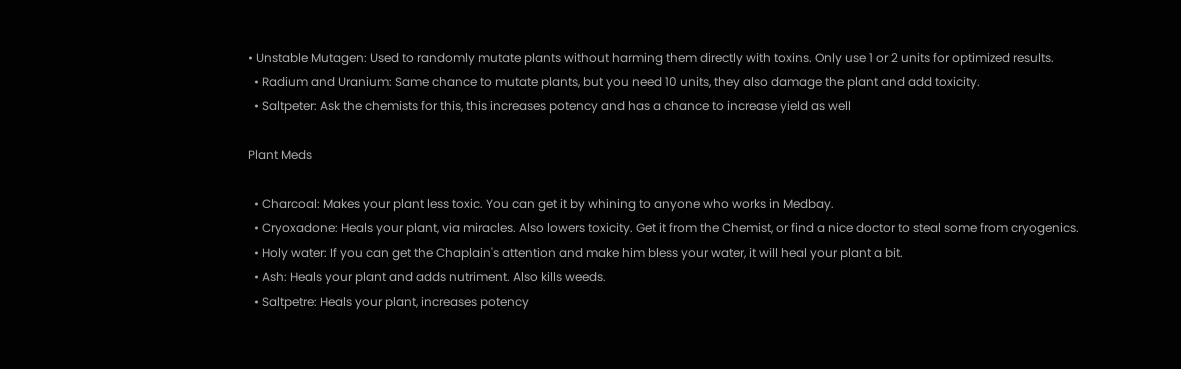• Unstable Mutagen: Used to randomly mutate plants without harming them directly with toxins. Only use 1 or 2 units for optimized results.
  • Radium and Uranium: Same chance to mutate plants, but you need 10 units, they also damage the plant and add toxicity.
  • Saltpeter: Ask the chemists for this, this increases potency and has a chance to increase yield as well

Plant Meds

  • Charcoal: Makes your plant less toxic. You can get it by whining to anyone who works in Medbay.
  • Cryoxadone: Heals your plant, via miracles. Also lowers toxicity. Get it from the Chemist, or find a nice doctor to steal some from cryogenics.
  • Holy water: If you can get the Chaplain's attention and make him bless your water, it will heal your plant a bit.
  • Ash: Heals your plant and adds nutriment. Also kills weeds.
  • Saltpetre: Heals your plant, increases potency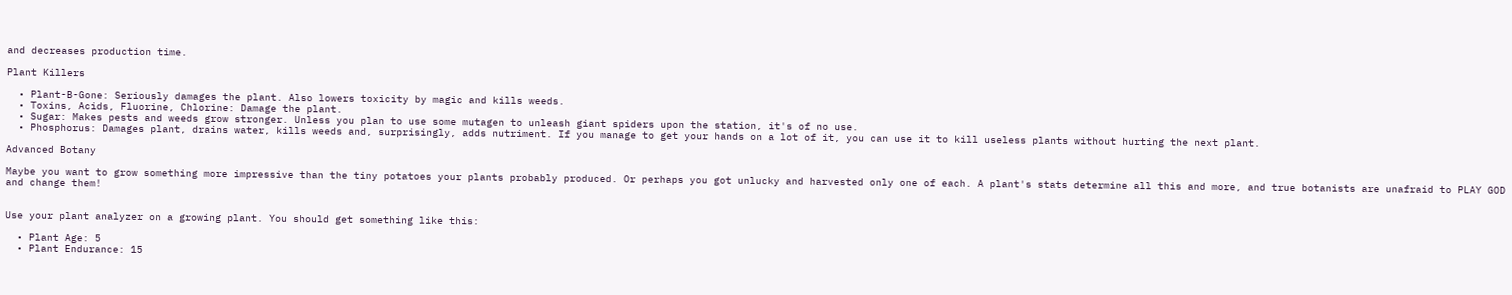and decreases production time.

Plant Killers

  • Plant-B-Gone: Seriously damages the plant. Also lowers toxicity by magic and kills weeds.
  • Toxins, Acids, Fluorine, Chlorine: Damage the plant.
  • Sugar: Makes pests and weeds grow stronger. Unless you plan to use some mutagen to unleash giant spiders upon the station, it's of no use.
  • Phosphorus: Damages plant, drains water, kills weeds and, surprisingly, adds nutriment. If you manage to get your hands on a lot of it, you can use it to kill useless plants without hurting the next plant.

Advanced Botany

Maybe you want to grow something more impressive than the tiny potatoes your plants probably produced. Or perhaps you got unlucky and harvested only one of each. A plant's stats determine all this and more, and true botanists are unafraid to PLAY GOD and change them!


Use your plant analyzer on a growing plant. You should get something like this:

  • Plant Age: 5
  • Plant Endurance: 15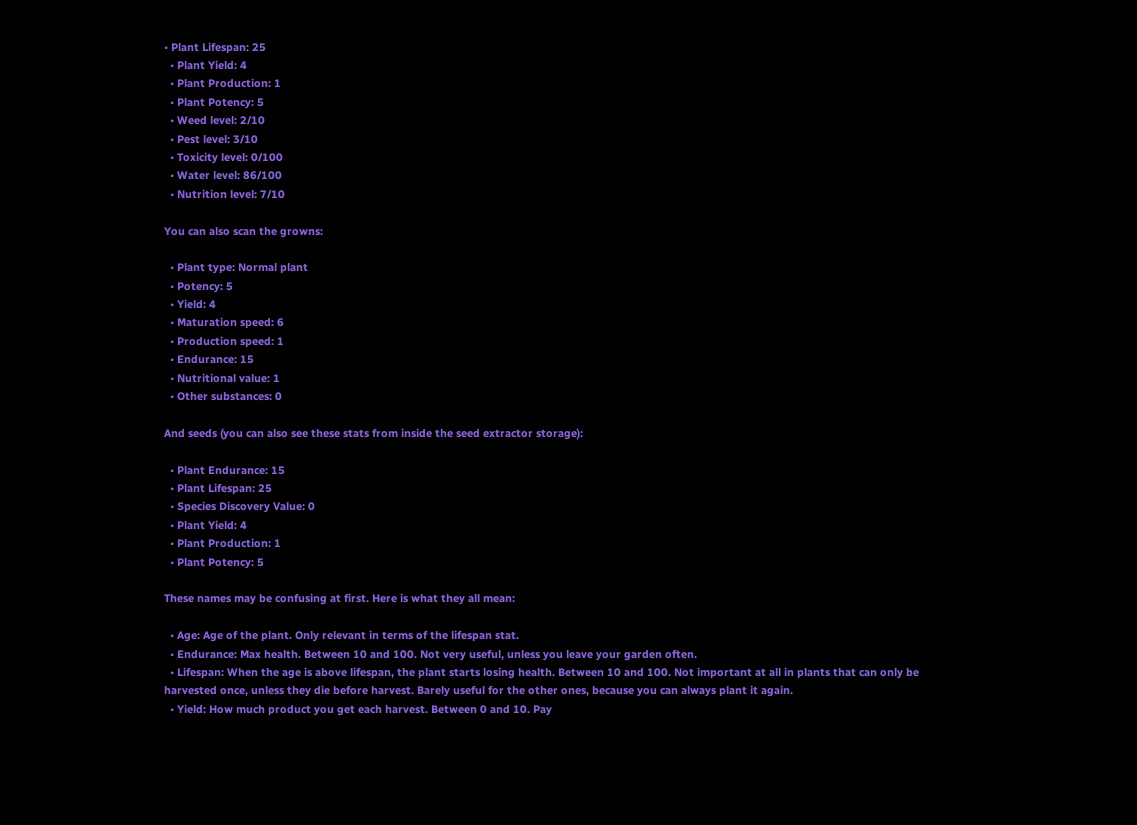• Plant Lifespan: 25
  • Plant Yield: 4
  • Plant Production: 1
  • Plant Potency: 5
  • Weed level: 2/10
  • Pest level: 3/10
  • Toxicity level: 0/100
  • Water level: 86/100
  • Nutrition level: 7/10

You can also scan the growns:

  • Plant type: Normal plant
  • Potency: 5
  • Yield: 4
  • Maturation speed: 6
  • Production speed: 1
  • Endurance: 15
  • Nutritional value: 1
  • Other substances: 0

And seeds (you can also see these stats from inside the seed extractor storage):

  • Plant Endurance: 15
  • Plant Lifespan: 25
  • Species Discovery Value: 0
  • Plant Yield: 4
  • Plant Production: 1
  • Plant Potency: 5

These names may be confusing at first. Here is what they all mean:

  • Age: Age of the plant. Only relevant in terms of the lifespan stat.
  • Endurance: Max health. Between 10 and 100. Not very useful, unless you leave your garden often.
  • Lifespan: When the age is above lifespan, the plant starts losing health. Between 10 and 100. Not important at all in plants that can only be harvested once, unless they die before harvest. Barely useful for the other ones, because you can always plant it again.
  • Yield: How much product you get each harvest. Between 0 and 10. Pay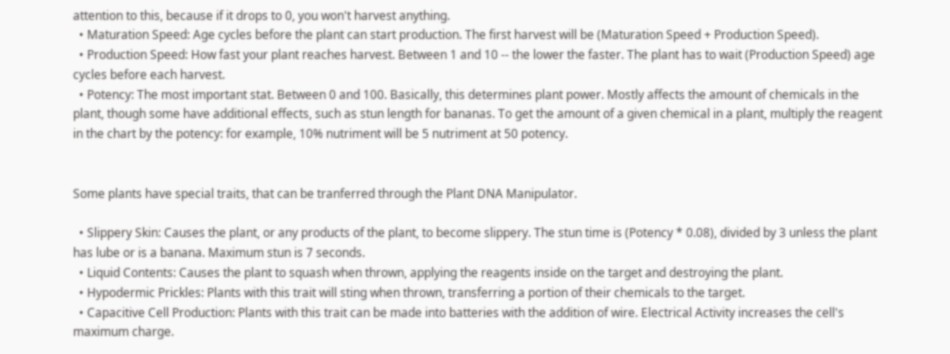attention to this, because if it drops to 0, you won't harvest anything.
  • Maturation Speed: Age cycles before the plant can start production. The first harvest will be (Maturation Speed + Production Speed).
  • Production Speed: How fast your plant reaches harvest. Between 1 and 10 -- the lower the faster. The plant has to wait (Production Speed) age cycles before each harvest.
  • Potency: The most important stat. Between 0 and 100. Basically, this determines plant power. Mostly affects the amount of chemicals in the plant, though some have additional effects, such as stun length for bananas. To get the amount of a given chemical in a plant, multiply the reagent in the chart by the potency: for example, 10% nutriment will be 5 nutriment at 50 potency.


Some plants have special traits, that can be tranferred through the Plant DNA Manipulator.

  • Slippery Skin: Causes the plant, or any products of the plant, to become slippery. The stun time is (Potency * 0.08), divided by 3 unless the plant has lube or is a banana. Maximum stun is 7 seconds.
  • Liquid Contents: Causes the plant to squash when thrown, applying the reagents inside on the target and destroying the plant.
  • Hypodermic Prickles: Plants with this trait will sting when thrown, transferring a portion of their chemicals to the target.
  • Capacitive Cell Production: Plants with this trait can be made into batteries with the addition of wire. Electrical Activity increases the cell's maximum charge.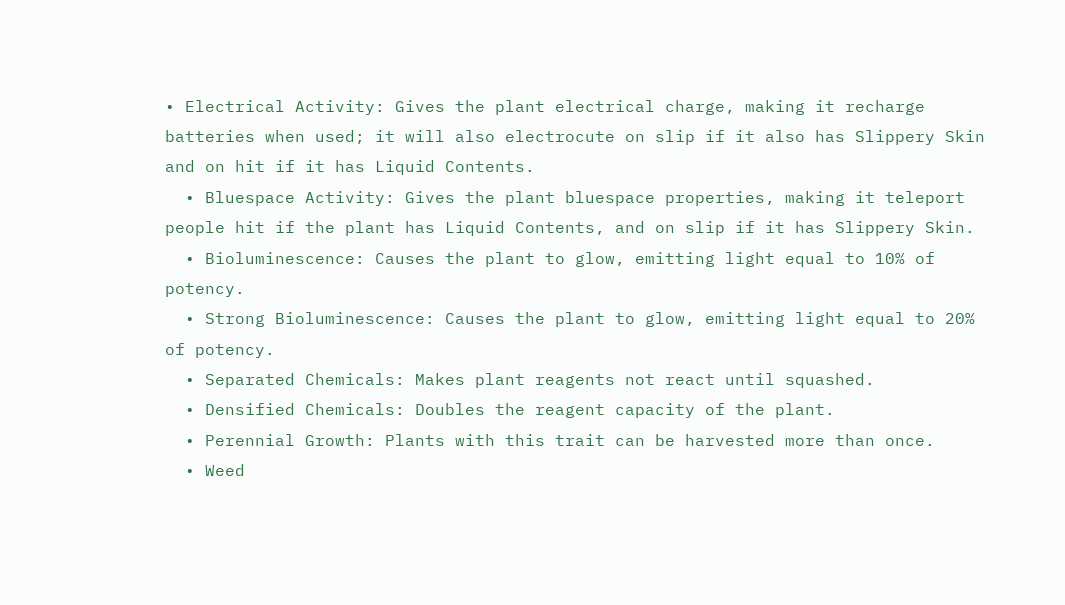• Electrical Activity: Gives the plant electrical charge, making it recharge batteries when used; it will also electrocute on slip if it also has Slippery Skin and on hit if it has Liquid Contents.
  • Bluespace Activity: Gives the plant bluespace properties, making it teleport people hit if the plant has Liquid Contents, and on slip if it has Slippery Skin.
  • Bioluminescence: Causes the plant to glow, emitting light equal to 10% of potency.
  • Strong Bioluminescence: Causes the plant to glow, emitting light equal to 20% of potency.
  • Separated Chemicals: Makes plant reagents not react until squashed.
  • Densified Chemicals: Doubles the reagent capacity of the plant.
  • Perennial Growth: Plants with this trait can be harvested more than once.
  • Weed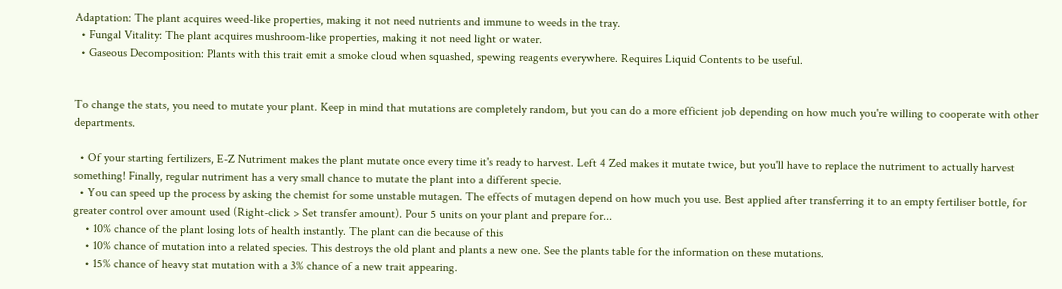Adaptation: The plant acquires weed-like properties, making it not need nutrients and immune to weeds in the tray.
  • Fungal Vitality: The plant acquires mushroom-like properties, making it not need light or water.
  • Gaseous Decomposition: Plants with this trait emit a smoke cloud when squashed, spewing reagents everywhere. Requires Liquid Contents to be useful.


To change the stats, you need to mutate your plant. Keep in mind that mutations are completely random, but you can do a more efficient job depending on how much you're willing to cooperate with other departments.

  • Of your starting fertilizers, E-Z Nutriment makes the plant mutate once every time it's ready to harvest. Left 4 Zed makes it mutate twice, but you'll have to replace the nutriment to actually harvest something! Finally, regular nutriment has a very small chance to mutate the plant into a different specie.
  • You can speed up the process by asking the chemist for some unstable mutagen. The effects of mutagen depend on how much you use. Best applied after transferring it to an empty fertiliser bottle, for greater control over amount used (Right-click > Set transfer amount). Pour 5 units on your plant and prepare for...
    • 10% chance of the plant losing lots of health instantly. The plant can die because of this
    • 10% chance of mutation into a related species. This destroys the old plant and plants a new one. See the plants table for the information on these mutations.
    • 15% chance of heavy stat mutation with a 3% chance of a new trait appearing.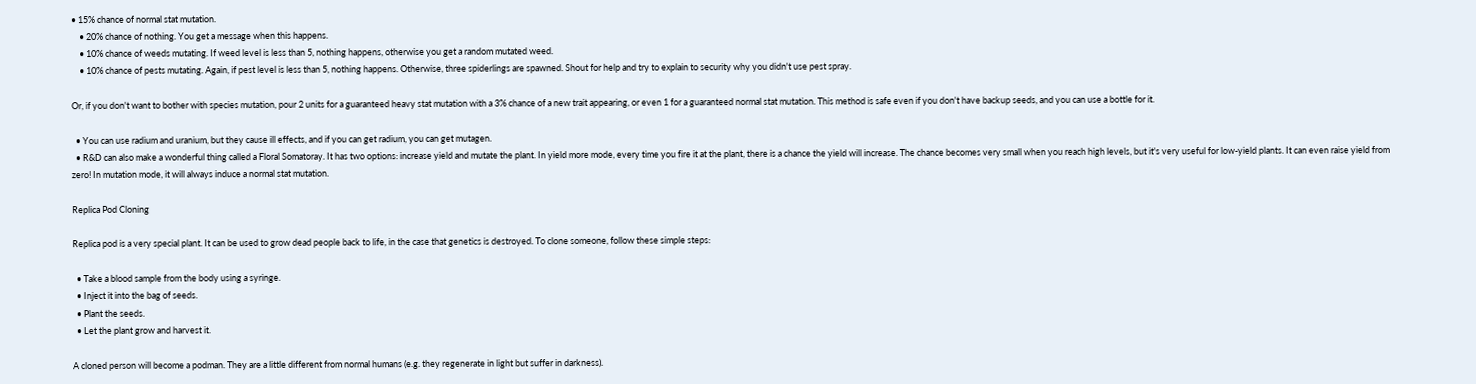• 15% chance of normal stat mutation.
    • 20% chance of nothing. You get a message when this happens.
    • 10% chance of weeds mutating. If weed level is less than 5, nothing happens, otherwise you get a random mutated weed.
    • 10% chance of pests mutating. Again, if pest level is less than 5, nothing happens. Otherwise, three spiderlings are spawned. Shout for help and try to explain to security why you didn't use pest spray.

Or, if you don't want to bother with species mutation, pour 2 units for a guaranteed heavy stat mutation with a 3% chance of a new trait appearing, or even 1 for a guaranteed normal stat mutation. This method is safe even if you don't have backup seeds, and you can use a bottle for it.

  • You can use radium and uranium, but they cause ill effects, and if you can get radium, you can get mutagen.
  • R&D can also make a wonderful thing called a Floral Somatoray. It has two options: increase yield and mutate the plant. In yield more mode, every time you fire it at the plant, there is a chance the yield will increase. The chance becomes very small when you reach high levels, but it's very useful for low-yield plants. It can even raise yield from zero! In mutation mode, it will always induce a normal stat mutation.

Replica Pod Cloning

Replica pod is a very special plant. It can be used to grow dead people back to life, in the case that genetics is destroyed. To clone someone, follow these simple steps:

  • Take a blood sample from the body using a syringe.
  • Inject it into the bag of seeds.
  • Plant the seeds.
  • Let the plant grow and harvest it.

A cloned person will become a podman. They are a little different from normal humans (e.g. they regenerate in light but suffer in darkness).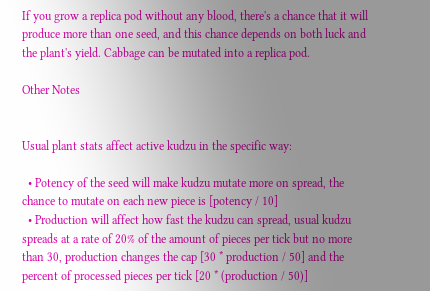If you grow a replica pod without any blood, there's a chance that it will produce more than one seed, and this chance depends on both luck and the plant's yield. Cabbage can be mutated into a replica pod.

Other Notes


Usual plant stats affect active kudzu in the specific way:

  • Potency of the seed will make kudzu mutate more on spread, the chance to mutate on each new piece is [potency / 10]
  • Production will affect how fast the kudzu can spread, usual kudzu spreads at a rate of 20% of the amount of pieces per tick but no more than 30, production changes the cap [30 * production / 50] and the percent of processed pieces per tick [20 * (production / 50)]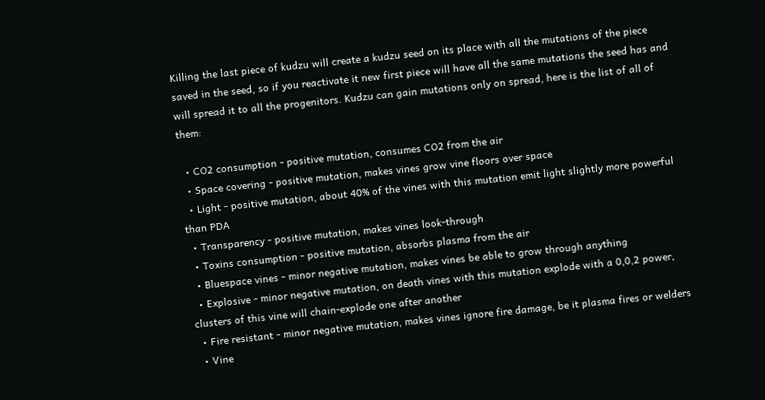Killing the last piece of kudzu will create a kudzu seed on its place with all the mutations of the piece saved in the seed, so if you reactivate it new first piece will have all the same mutations the seed has and will spread it to all the progenitors. Kudzu can gain mutations only on spread, here is the list of all of them:

  • CO2 consumption - positive mutation, consumes CO2 from the air
  • Space covering - positive mutation, makes vines grow vine floors over space
  • Light - positive mutation, about 40% of the vines with this mutation emit light slightly more powerful than PDA
  • Transparency - positive mutation, makes vines look-through
  • Toxins consumption - positive mutation, absorbs plasma from the air
  • Bluespace vines - minor negative mutation, makes vines be able to grow through anything
  • Explosive - minor negative mutation, on death vines with this mutation explode with a 0,0,2 power, clusters of this vine will chain-explode one after another
  • Fire resistant - minor negative mutation, makes vines ignore fire damage, be it plasma fires or welders
  • Vine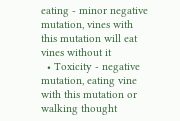eating - minor negative mutation, vines with this mutation will eat vines without it
  • Toxicity - negative mutation, eating vine with this mutation or walking thought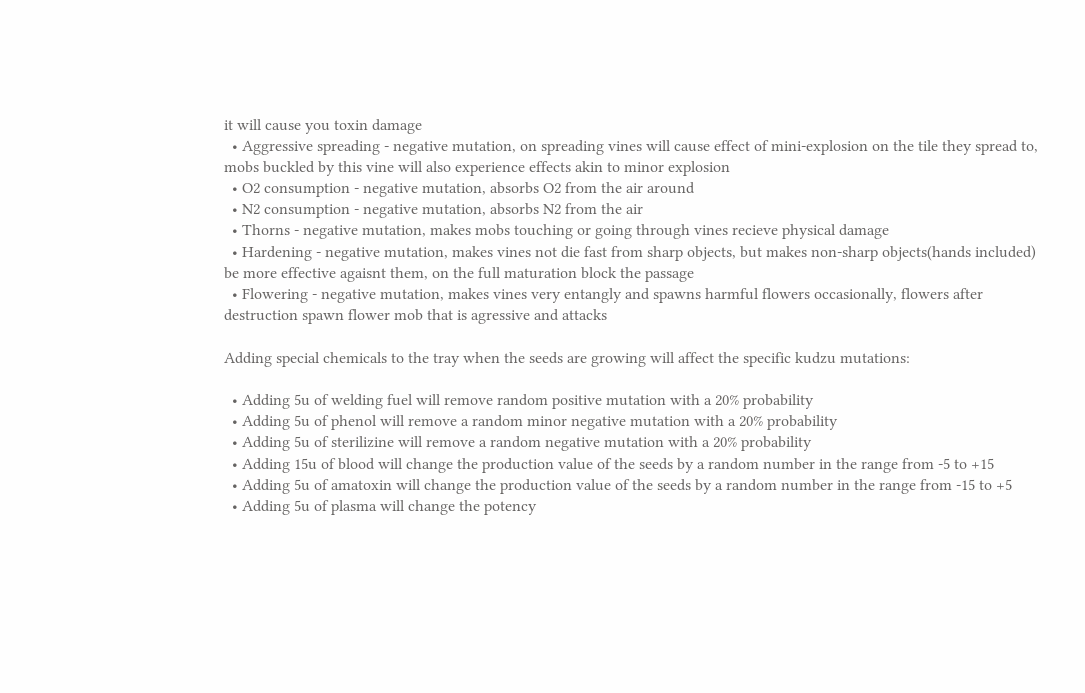it will cause you toxin damage
  • Aggressive spreading - negative mutation, on spreading vines will cause effect of mini-explosion on the tile they spread to, mobs buckled by this vine will also experience effects akin to minor explosion
  • O2 consumption - negative mutation, absorbs O2 from the air around
  • N2 consumption - negative mutation, absorbs N2 from the air
  • Thorns - negative mutation, makes mobs touching or going through vines recieve physical damage
  • Hardening - negative mutation, makes vines not die fast from sharp objects, but makes non-sharp objects(hands included) be more effective agaisnt them, on the full maturation block the passage
  • Flowering - negative mutation, makes vines very entangly and spawns harmful flowers occasionally, flowers after destruction spawn flower mob that is agressive and attacks

Adding special chemicals to the tray when the seeds are growing will affect the specific kudzu mutations:

  • Adding 5u of welding fuel will remove random positive mutation with a 20% probability
  • Adding 5u of phenol will remove a random minor negative mutation with a 20% probability
  • Adding 5u of sterilizine will remove a random negative mutation with a 20% probability
  • Adding 15u of blood will change the production value of the seeds by a random number in the range from -5 to +15
  • Adding 5u of amatoxin will change the production value of the seeds by a random number in the range from -15 to +5
  • Adding 5u of plasma will change the potency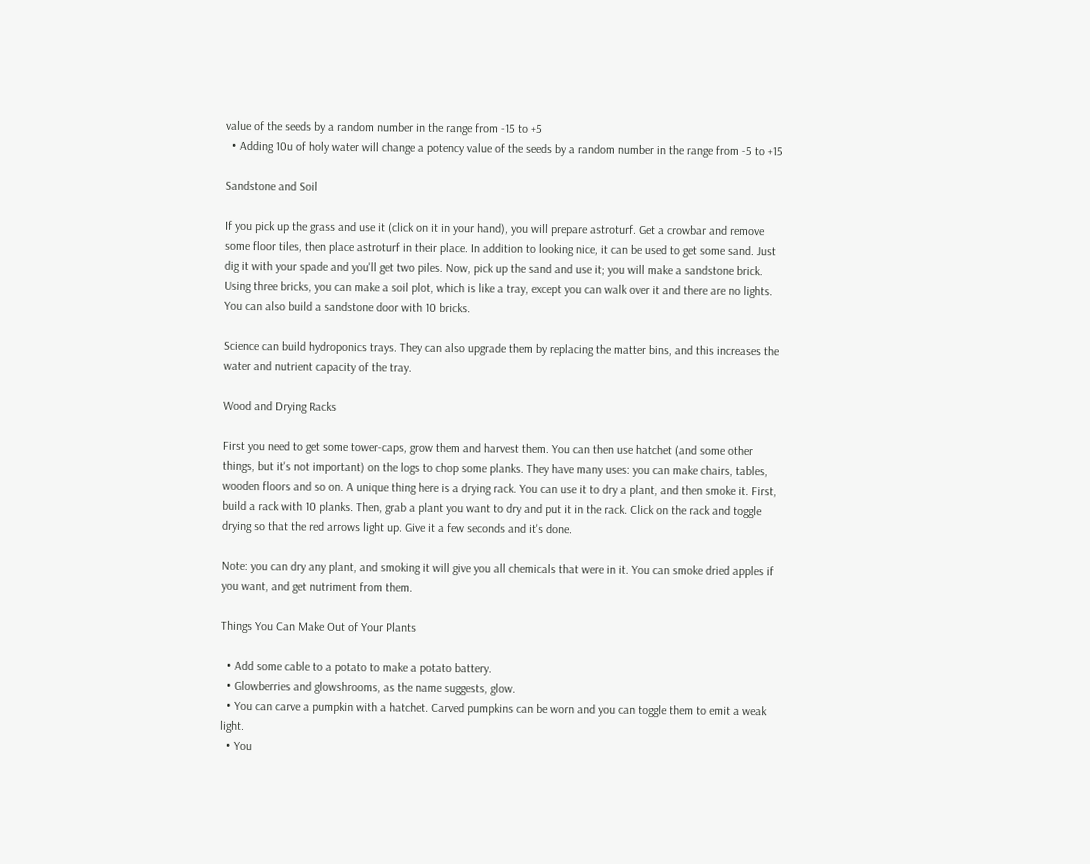value of the seeds by a random number in the range from -15 to +5
  • Adding 10u of holy water will change a potency value of the seeds by a random number in the range from -5 to +15

Sandstone and Soil

If you pick up the grass and use it (click on it in your hand), you will prepare astroturf. Get a crowbar and remove some floor tiles, then place astroturf in their place. In addition to looking nice, it can be used to get some sand. Just dig it with your spade and you'll get two piles. Now, pick up the sand and use it; you will make a sandstone brick. Using three bricks, you can make a soil plot, which is like a tray, except you can walk over it and there are no lights. You can also build a sandstone door with 10 bricks.

Science can build hydroponics trays. They can also upgrade them by replacing the matter bins, and this increases the water and nutrient capacity of the tray.

Wood and Drying Racks

First you need to get some tower-caps, grow them and harvest them. You can then use hatchet (and some other things, but it's not important) on the logs to chop some planks. They have many uses: you can make chairs, tables, wooden floors and so on. A unique thing here is a drying rack. You can use it to dry a plant, and then smoke it. First, build a rack with 10 planks. Then, grab a plant you want to dry and put it in the rack. Click on the rack and toggle drying so that the red arrows light up. Give it a few seconds and it's done.

Note: you can dry any plant, and smoking it will give you all chemicals that were in it. You can smoke dried apples if you want, and get nutriment from them.

Things You Can Make Out of Your Plants

  • Add some cable to a potato to make a potato battery.
  • Glowberries and glowshrooms, as the name suggests, glow.
  • You can carve a pumpkin with a hatchet. Carved pumpkins can be worn and you can toggle them to emit a weak light.
  • You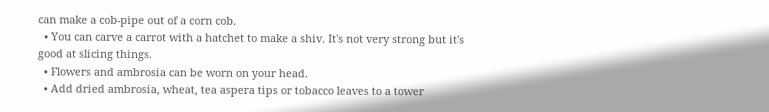can make a cob-pipe out of a corn cob.
  • You can carve a carrot with a hatchet to make a shiv. It's not very strong but it's good at slicing things.
  • Flowers and ambrosia can be worn on your head.
  • Add dried ambrosia, wheat, tea aspera tips or tobacco leaves to a tower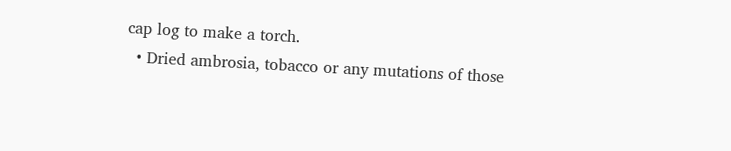cap log to make a torch.
  • Dried ambrosia, tobacco or any mutations of those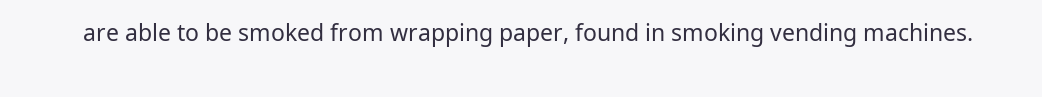are able to be smoked from wrapping paper, found in smoking vending machines.